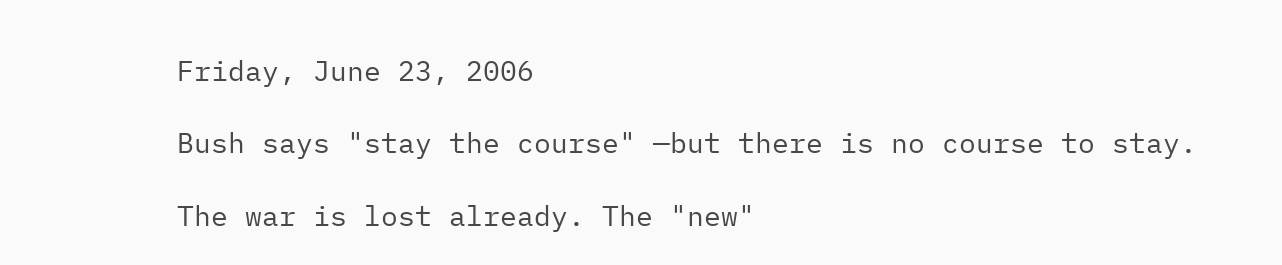Friday, June 23, 2006

Bush says "stay the course" —but there is no course to stay.

The war is lost already. The "new"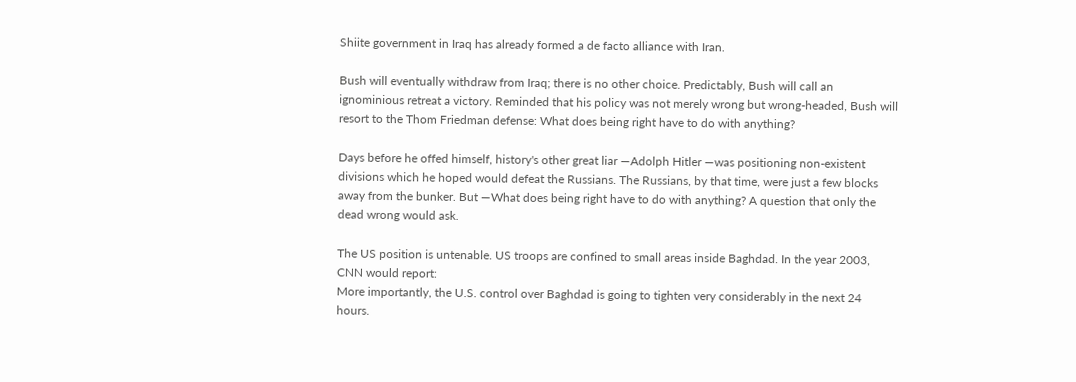Shiite government in Iraq has already formed a de facto alliance with Iran.

Bush will eventually withdraw from Iraq; there is no other choice. Predictably, Bush will call an ignominious retreat a victory. Reminded that his policy was not merely wrong but wrong-headed, Bush will resort to the Thom Friedman defense: What does being right have to do with anything?

Days before he offed himself, history's other great liar —Adolph Hitler —was positioning non-existent divisions which he hoped would defeat the Russians. The Russians, by that time, were just a few blocks away from the bunker. But —What does being right have to do with anything? A question that only the dead wrong would ask.

The US position is untenable. US troops are confined to small areas inside Baghdad. In the year 2003, CNN would report:
More importantly, the U.S. control over Baghdad is going to tighten very considerably in the next 24 hours.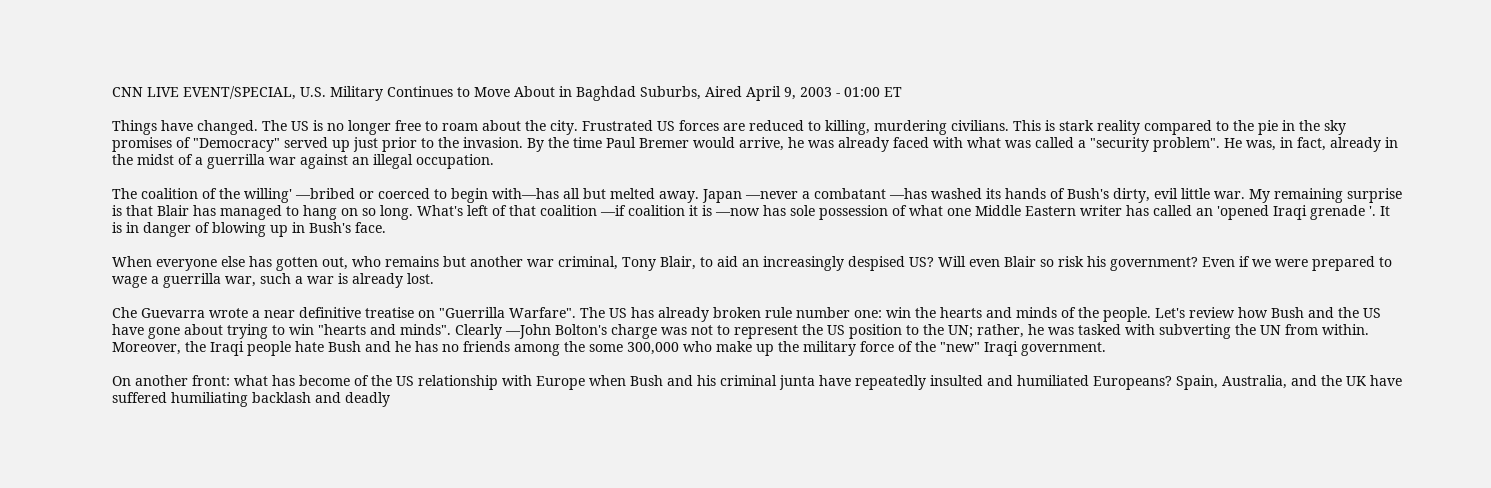CNN LIVE EVENT/SPECIAL, U.S. Military Continues to Move About in Baghdad Suburbs, Aired April 9, 2003 - 01:00 ET

Things have changed. The US is no longer free to roam about the city. Frustrated US forces are reduced to killing, murdering civilians. This is stark reality compared to the pie in the sky promises of "Democracy" served up just prior to the invasion. By the time Paul Bremer would arrive, he was already faced with what was called a "security problem". He was, in fact, already in the midst of a guerrilla war against an illegal occupation.

The coalition of the willing' —bribed or coerced to begin with—has all but melted away. Japan —never a combatant —has washed its hands of Bush's dirty, evil little war. My remaining surprise is that Blair has managed to hang on so long. What's left of that coalition —if coalition it is —now has sole possession of what one Middle Eastern writer has called an 'opened Iraqi grenade '. It is in danger of blowing up in Bush's face.

When everyone else has gotten out, who remains but another war criminal, Tony Blair, to aid an increasingly despised US? Will even Blair so risk his government? Even if we were prepared to wage a guerrilla war, such a war is already lost.

Che Guevarra wrote a near definitive treatise on "Guerrilla Warfare". The US has already broken rule number one: win the hearts and minds of the people. Let's review how Bush and the US have gone about trying to win "hearts and minds". Clearly —John Bolton's charge was not to represent the US position to the UN; rather, he was tasked with subverting the UN from within. Moreover, the Iraqi people hate Bush and he has no friends among the some 300,000 who make up the military force of the "new" Iraqi government.

On another front: what has become of the US relationship with Europe when Bush and his criminal junta have repeatedly insulted and humiliated Europeans? Spain, Australia, and the UK have suffered humiliating backlash and deadly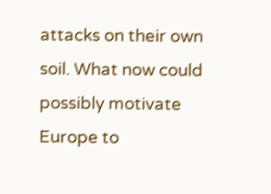attacks on their own soil. What now could possibly motivate Europe to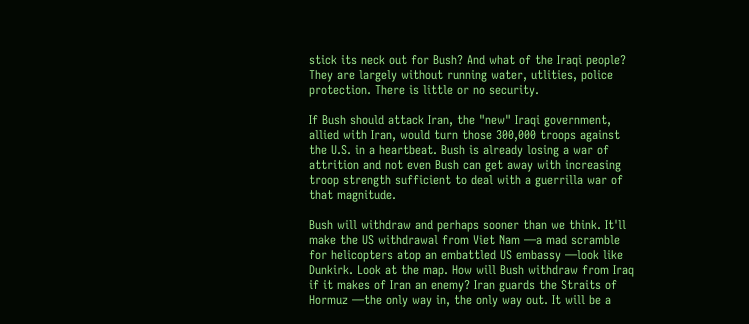stick its neck out for Bush? And what of the Iraqi people? They are largely without running water, utlities, police protection. There is little or no security.

If Bush should attack Iran, the "new" Iraqi government, allied with Iran, would turn those 300,000 troops against the U.S. in a heartbeat. Bush is already losing a war of attrition and not even Bush can get away with increasing troop strength sufficient to deal with a guerrilla war of that magnitude.

Bush will withdraw and perhaps sooner than we think. It'll make the US withdrawal from Viet Nam —a mad scramble for helicopters atop an embattled US embassy —look like Dunkirk. Look at the map. How will Bush withdraw from Iraq if it makes of Iran an enemy? Iran guards the Straits of Hormuz —the only way in, the only way out. It will be a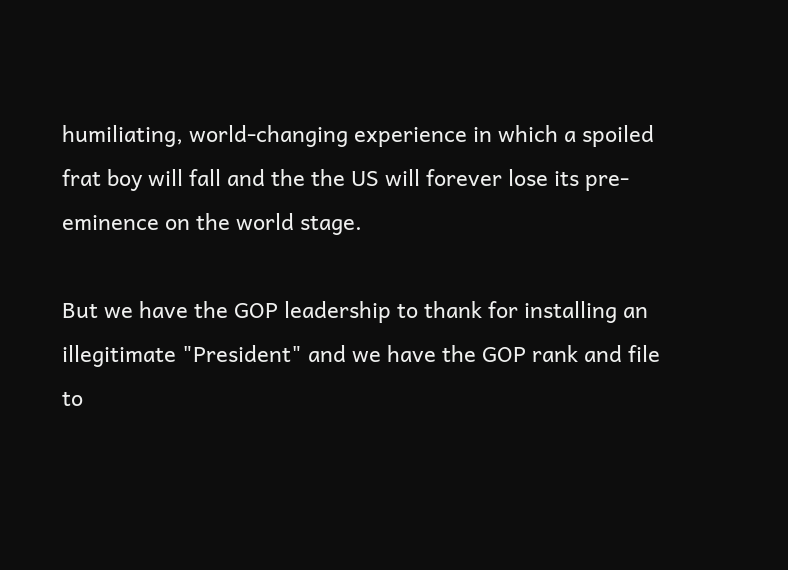humiliating, world-changing experience in which a spoiled frat boy will fall and the the US will forever lose its pre-eminence on the world stage.

But we have the GOP leadership to thank for installing an illegitimate "President" and we have the GOP rank and file to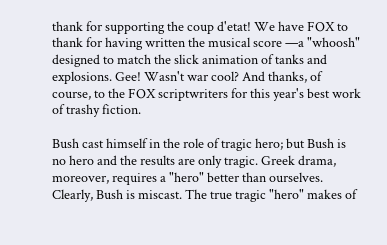thank for supporting the coup d'etat! We have FOX to thank for having written the musical score —a "whoosh" designed to match the slick animation of tanks and explosions. Gee! Wasn't war cool? And thanks, of course, to the FOX scriptwriters for this year's best work of trashy fiction.

Bush cast himself in the role of tragic hero; but Bush is no hero and the results are only tragic. Greek drama, moreover, requires a "hero" better than ourselves. Clearly, Bush is miscast. The true tragic "hero" makes of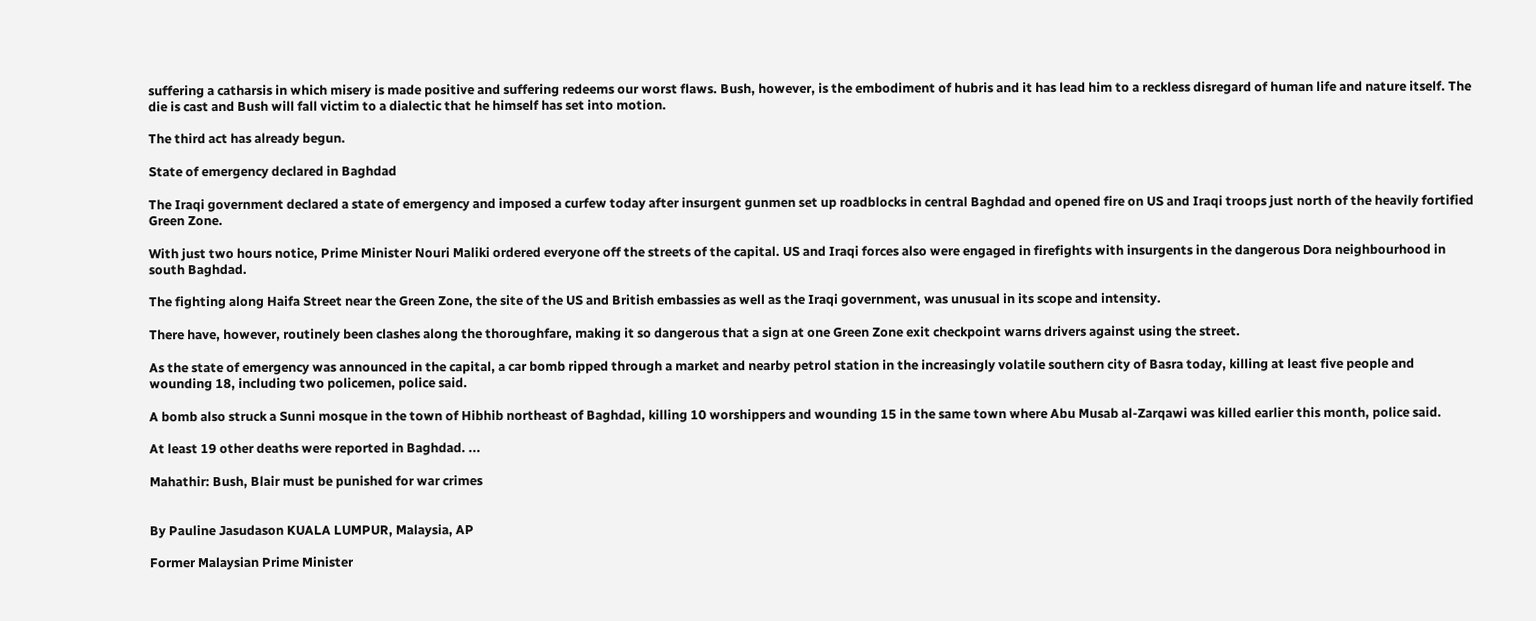suffering a catharsis in which misery is made positive and suffering redeems our worst flaws. Bush, however, is the embodiment of hubris and it has lead him to a reckless disregard of human life and nature itself. The die is cast and Bush will fall victim to a dialectic that he himself has set into motion.

The third act has already begun.

State of emergency declared in Baghdad

The Iraqi government declared a state of emergency and imposed a curfew today after insurgent gunmen set up roadblocks in central Baghdad and opened fire on US and Iraqi troops just north of the heavily fortified Green Zone.

With just two hours notice, Prime Minister Nouri Maliki ordered everyone off the streets of the capital. US and Iraqi forces also were engaged in firefights with insurgents in the dangerous Dora neighbourhood in south Baghdad.

The fighting along Haifa Street near the Green Zone, the site of the US and British embassies as well as the Iraqi government, was unusual in its scope and intensity.

There have, however, routinely been clashes along the thoroughfare, making it so dangerous that a sign at one Green Zone exit checkpoint warns drivers against using the street.

As the state of emergency was announced in the capital, a car bomb ripped through a market and nearby petrol station in the increasingly volatile southern city of Basra today, killing at least five people and wounding 18, including two policemen, police said.

A bomb also struck a Sunni mosque in the town of Hibhib northeast of Baghdad, killing 10 worshippers and wounding 15 in the same town where Abu Musab al-Zarqawi was killed earlier this month, police said.

At least 19 other deaths were reported in Baghdad. ...

Mahathir: Bush, Blair must be punished for war crimes


By Pauline Jasudason KUALA LUMPUR, Malaysia, AP

Former Malaysian Prime Minister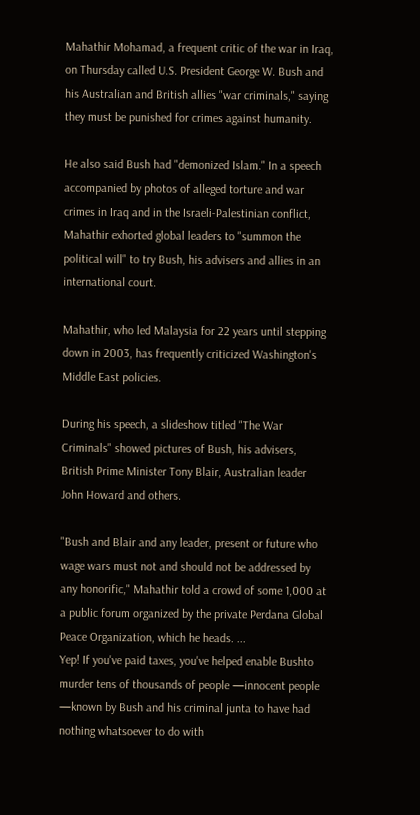Mahathir Mohamad, a frequent critic of the war in Iraq, on Thursday called U.S. President George W. Bush and his Australian and British allies "war criminals," saying they must be punished for crimes against humanity.

He also said Bush had "demonized Islam." In a speech accompanied by photos of alleged torture and war crimes in Iraq and in the Israeli-Palestinian conflict, Mahathir exhorted global leaders to "summon the political will" to try Bush, his advisers and allies in an international court.

Mahathir, who led Malaysia for 22 years until stepping down in 2003, has frequently criticized Washington's Middle East policies.

During his speech, a slideshow titled "The War Criminals" showed pictures of Bush, his advisers, British Prime Minister Tony Blair, Australian leader John Howard and others.

"Bush and Blair and any leader, present or future who wage wars must not and should not be addressed by any honorific," Mahathir told a crowd of some 1,000 at a public forum organized by the private Perdana Global Peace Organization, which he heads. ...
Yep! If you've paid taxes, you've helped enable Bushto murder tens of thousands of people —innocent people —known by Bush and his criminal junta to have had nothing whatsoever to do with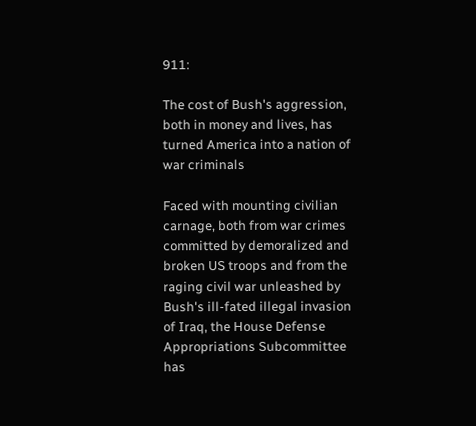911:

The cost of Bush's aggression, both in money and lives, has turned America into a nation of war criminals

Faced with mounting civilian carnage, both from war crimes committed by demoralized and broken US troops and from the raging civil war unleashed by Bush's ill-fated illegal invasion of Iraq, the House Defense Appropriations Subcommittee has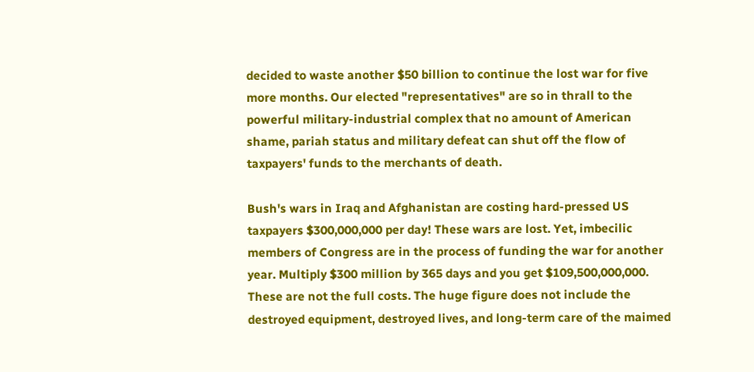decided to waste another $50 billion to continue the lost war for five more months. Our elected "representatives" are so in thrall to the powerful military-industrial complex that no amount of American shame, pariah status and military defeat can shut off the flow of taxpayers' funds to the merchants of death.

Bush's wars in Iraq and Afghanistan are costing hard-pressed US taxpayers $300,000,000 per day! These wars are lost. Yet, imbecilic members of Congress are in the process of funding the war for another year. Multiply $300 million by 365 days and you get $109,500,000,000. These are not the full costs. The huge figure does not include the destroyed equipment, destroyed lives, and long-term care of the maimed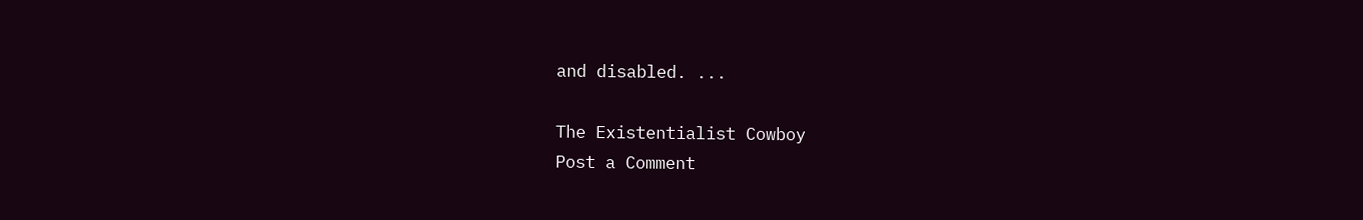and disabled. ...

The Existentialist Cowboy
Post a Comment